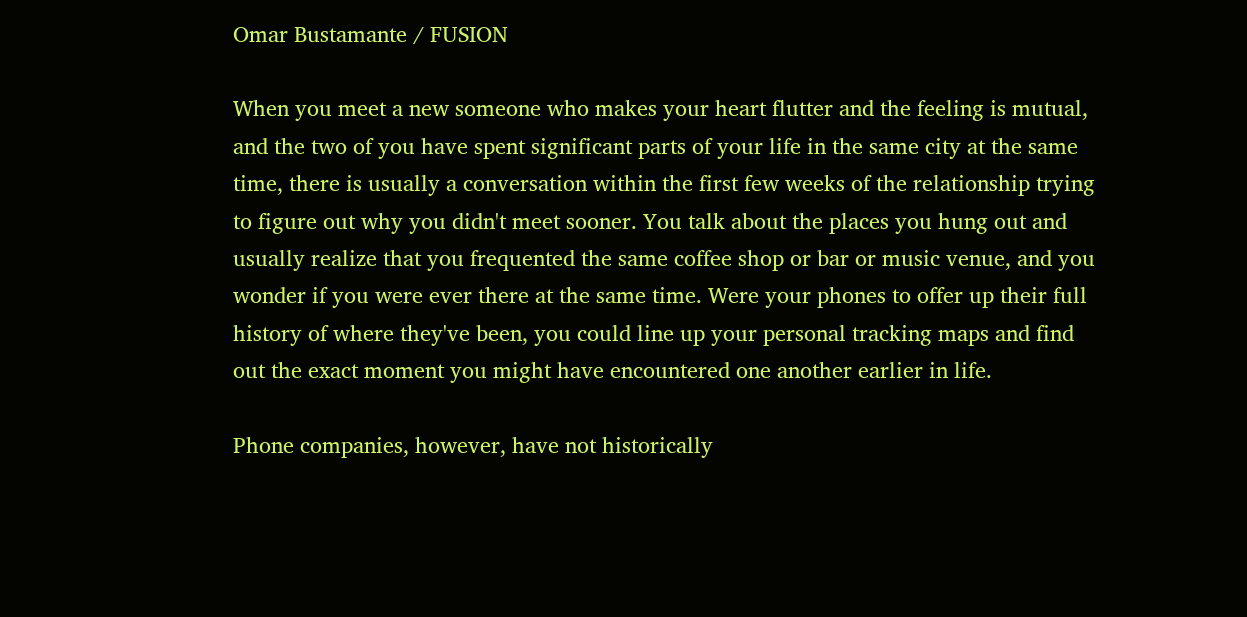Omar Bustamante / FUSION

When you meet a new someone who makes your heart flutter and the feeling is mutual, and the two of you have spent significant parts of your life in the same city at the same time, there is usually a conversation within the first few weeks of the relationship trying to figure out why you didn't meet sooner. You talk about the places you hung out and usually realize that you frequented the same coffee shop or bar or music venue, and you wonder if you were ever there at the same time. Were your phones to offer up their full history of where they've been, you could line up your personal tracking maps and find out the exact moment you might have encountered one another earlier in life.

Phone companies, however, have not historically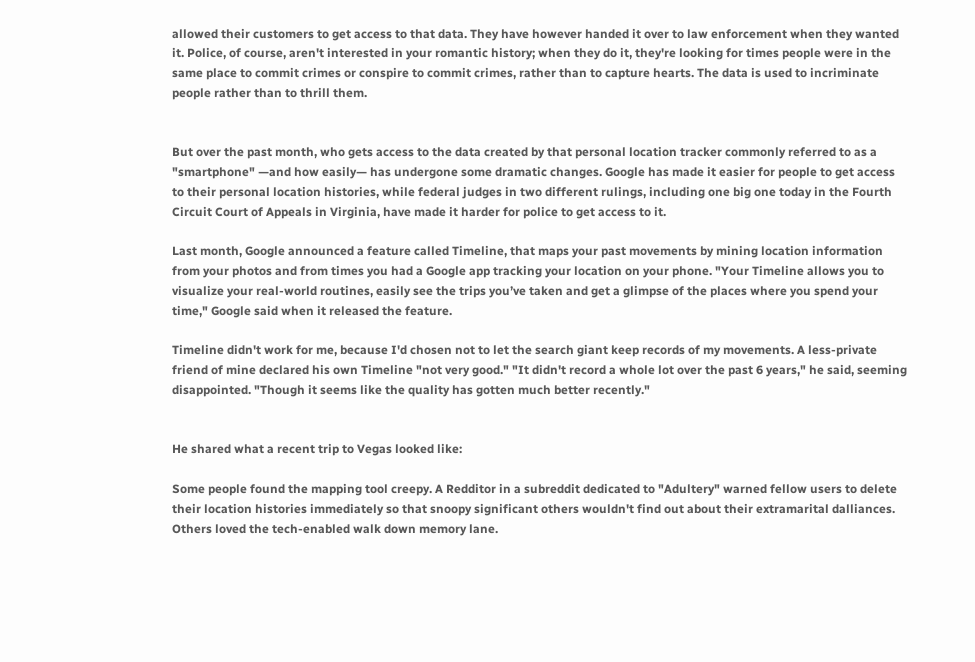allowed their customers to get access to that data. They have however handed it over to law enforcement when they wanted it. Police, of course, aren't interested in your romantic history; when they do it, they're looking for times people were in the same place to commit crimes or conspire to commit crimes, rather than to capture hearts. The data is used to incriminate people rather than to thrill them.


But over the past month, who gets access to the data created by that personal location tracker commonly referred to as a "smartphone" —and how easily— has undergone some dramatic changes. Google has made it easier for people to get access to their personal location histories, while federal judges in two different rulings, including one big one today in the Fourth Circuit Court of Appeals in Virginia, have made it harder for police to get access to it.

Last month, Google announced a feature called Timeline, that maps your past movements by mining location information from your photos and from times you had a Google app tracking your location on your phone. "Your Timeline allows you to visualize your real-world routines, easily see the trips you’ve taken and get a glimpse of the places where you spend your time," Google said when it released the feature.

Timeline didn't work for me, because I'd chosen not to let the search giant keep records of my movements. A less-private friend of mine declared his own Timeline "not very good." "It didn't record a whole lot over the past 6 years," he said, seeming disappointed. "Though it seems like the quality has gotten much better recently."


He shared what a recent trip to Vegas looked like:

Some people found the mapping tool creepy. A Redditor in a subreddit dedicated to "Adultery" warned fellow users to delete their location histories immediately so that snoopy significant others wouldn't find out about their extramarital dalliances. Others loved the tech-enabled walk down memory lane.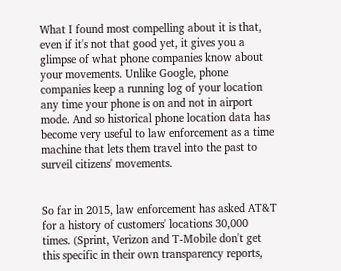What I found most compelling about it is that, even if it's not that good yet, it gives you a glimpse of what phone companies know about your movements. Unlike Google, phone companies keep a running log of your location any time your phone is on and not in airport mode. And so historical phone location data has become very useful to law enforcement as a time machine that lets them travel into the past to surveil citizens' movements.


So far in 2015, law enforcement has asked AT&T for a history of customers' locations 30,000 times. (Sprint, Verizon and T-Mobile don't get this specific in their own transparency reports,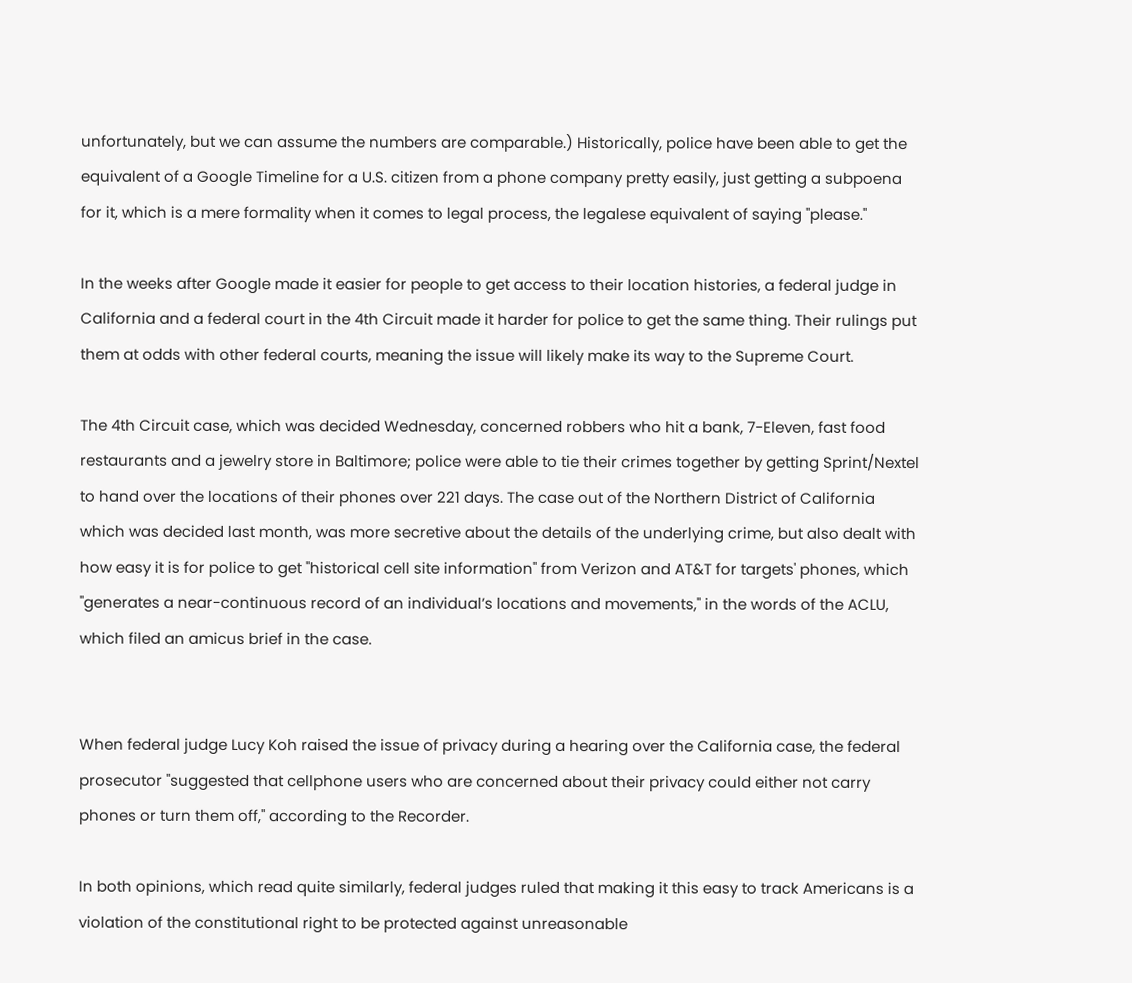unfortunately, but we can assume the numbers are comparable.) Historically, police have been able to get the equivalent of a Google Timeline for a U.S. citizen from a phone company pretty easily, just getting a subpoena for it, which is a mere formality when it comes to legal process, the legalese equivalent of saying "please."

In the weeks after Google made it easier for people to get access to their location histories, a federal judge in California and a federal court in the 4th Circuit made it harder for police to get the same thing. Their rulings put them at odds with other federal courts, meaning the issue will likely make its way to the Supreme Court.

The 4th Circuit case, which was decided Wednesday, concerned robbers who hit a bank, 7-Eleven, fast food restaurants and a jewelry store in Baltimore; police were able to tie their crimes together by getting Sprint/Nextel to hand over the locations of their phones over 221 days. The case out of the Northern District of California which was decided last month, was more secretive about the details of the underlying crime, but also dealt with how easy it is for police to get "historical cell site information" from Verizon and AT&T for targets' phones, which "generates a near-continuous record of an individual’s locations and movements," in the words of the ACLU, which filed an amicus brief in the case.


When federal judge Lucy Koh raised the issue of privacy during a hearing over the California case, the federal prosecutor "suggested that cellphone users who are concerned about their privacy could either not carry phones or turn them off," according to the Recorder.

In both opinions, which read quite similarly, federal judges ruled that making it this easy to track Americans is a violation of the constitutional right to be protected against unreasonable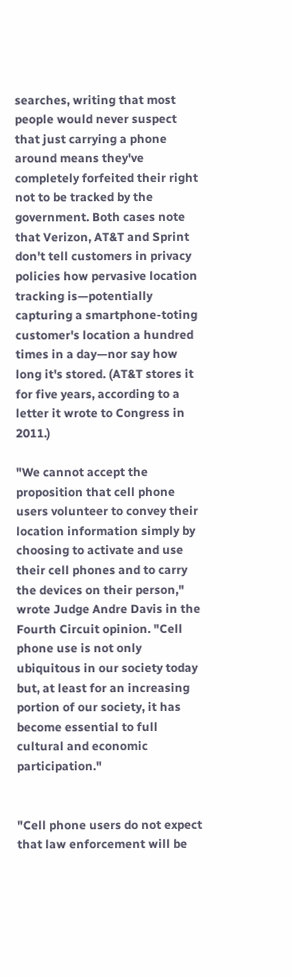searches, writing that most people would never suspect that just carrying a phone around means they've completely forfeited their right not to be tracked by the government. Both cases note that Verizon, AT&T and Sprint don't tell customers in privacy policies how pervasive location tracking is—potentially capturing a smartphone-toting customer's location a hundred times in a day—nor say how long it's stored. (AT&T stores it for five years, according to a letter it wrote to Congress in 2011.)

"We cannot accept the proposition that cell phone users volunteer to convey their location information simply by choosing to activate and use their cell phones and to carry the devices on their person," wrote Judge Andre Davis in the Fourth Circuit opinion. "Cell phone use is not only ubiquitous in our society today but, at least for an increasing portion of our society, it has become essential to full cultural and economic participation."


"Cell phone users do not expect that law enforcement will be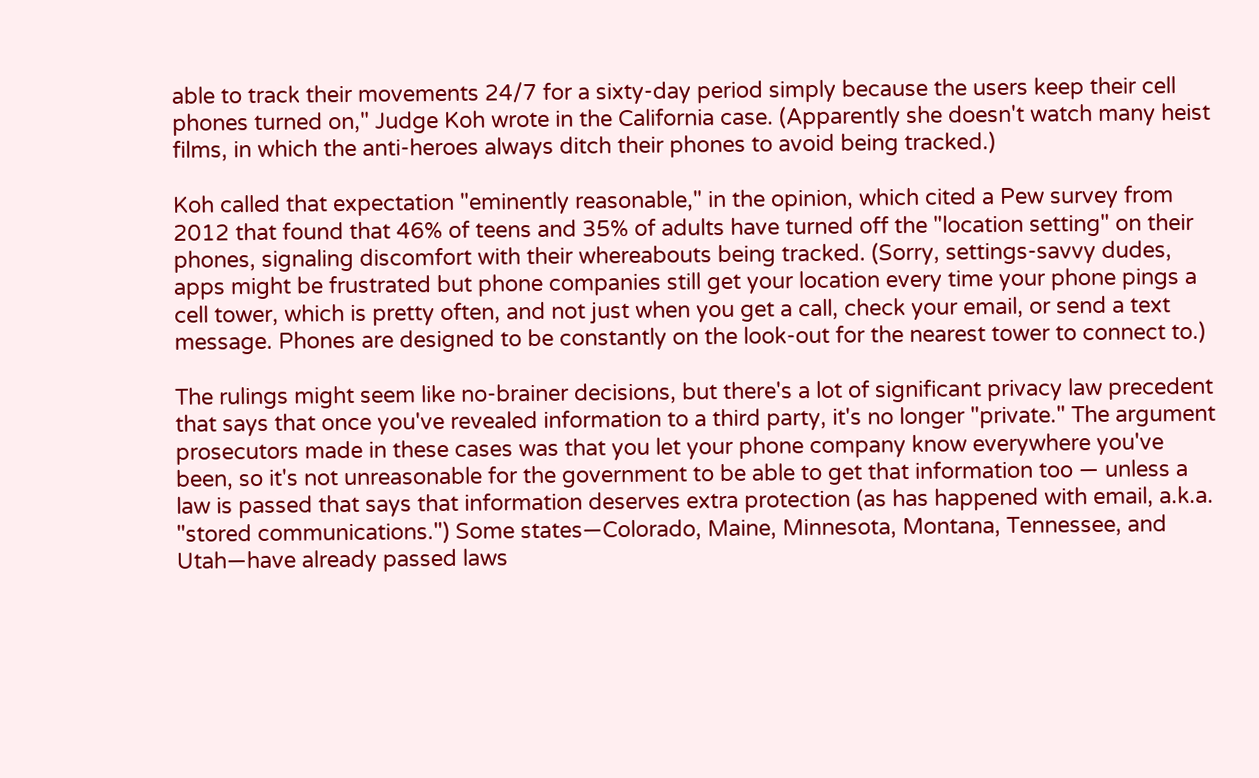able to track their movements 24/7 for a sixty-day period simply because the users keep their cell phones turned on," Judge Koh wrote in the California case. (Apparently she doesn't watch many heist films, in which the anti-heroes always ditch their phones to avoid being tracked.)

Koh called that expectation "eminently reasonable," in the opinion, which cited a Pew survey from 2012 that found that 46% of teens and 35% of adults have turned off the "location setting" on their phones, signaling discomfort with their whereabouts being tracked. (Sorry, settings-savvy dudes, apps might be frustrated but phone companies still get your location every time your phone pings a cell tower, which is pretty often, and not just when you get a call, check your email, or send a text message. Phones are designed to be constantly on the look-out for the nearest tower to connect to.)

The rulings might seem like no-brainer decisions, but there's a lot of significant privacy law precedent that says that once you've revealed information to a third party, it's no longer "private." The argument prosecutors made in these cases was that you let your phone company know everywhere you've been, so it's not unreasonable for the government to be able to get that information too — unless a law is passed that says that information deserves extra protection (as has happened with email, a.k.a. "stored communications.") Some states—Colorado, Maine, Minnesota, Montana, Tennessee, and Utah—have already passed laws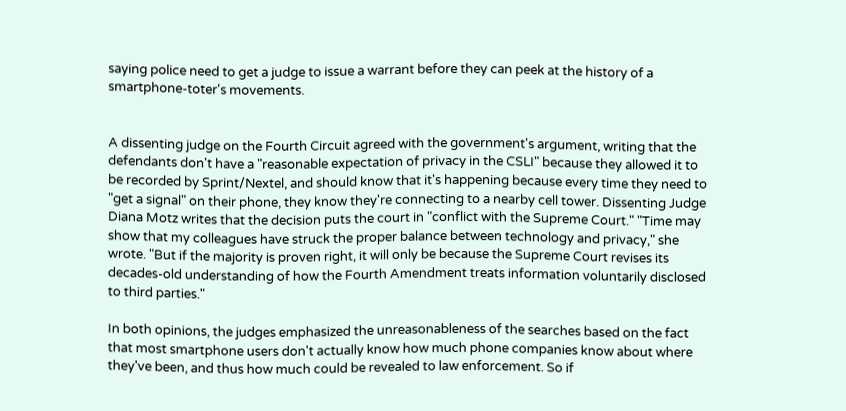saying police need to get a judge to issue a warrant before they can peek at the history of a smartphone-toter's movements.


A dissenting judge on the Fourth Circuit agreed with the government's argument, writing that the defendants don't have a "reasonable expectation of privacy in the CSLI" because they allowed it to be recorded by Sprint/Nextel, and should know that it's happening because every time they need to "get a signal" on their phone, they know they're connecting to a nearby cell tower. Dissenting Judge Diana Motz writes that the decision puts the court in "conflict with the Supreme Court." "Time may show that my colleagues have struck the proper balance between technology and privacy," she wrote. "But if the majority is proven right, it will only be because the Supreme Court revises its decades-old understanding of how the Fourth Amendment treats information voluntarily disclosed to third parties."

In both opinions, the judges emphasized the unreasonableness of the searches based on the fact that most smartphone users don't actually know how much phone companies know about where they've been, and thus how much could be revealed to law enforcement. So if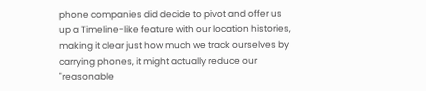phone companies did decide to pivot and offer us up a Timeline-like feature with our location histories, making it clear just how much we track ourselves by carrying phones, it might actually reduce our "reasonable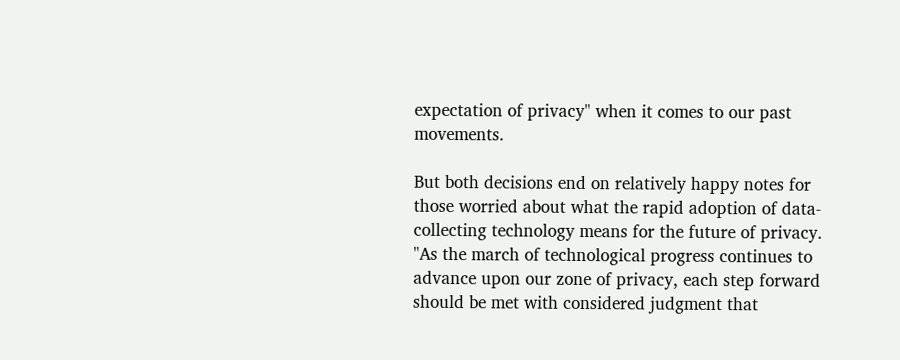expectation of privacy" when it comes to our past movements.

But both decisions end on relatively happy notes for those worried about what the rapid adoption of data-collecting technology means for the future of privacy. "As the march of technological progress continues to advance upon our zone of privacy, each step forward should be met with considered judgment that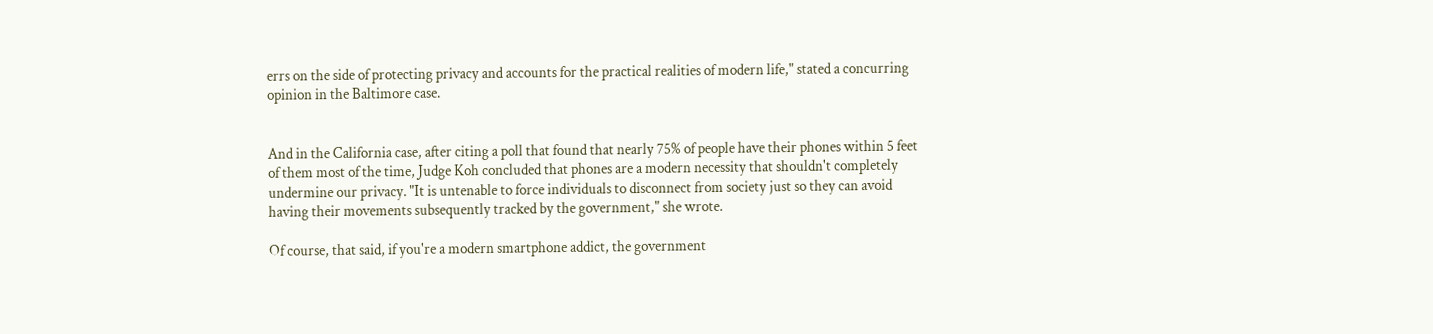errs on the side of protecting privacy and accounts for the practical realities of modern life," stated a concurring opinion in the Baltimore case.


And in the California case, after citing a poll that found that nearly 75% of people have their phones within 5 feet of them most of the time, Judge Koh concluded that phones are a modern necessity that shouldn't completely undermine our privacy. "It is untenable to force individuals to disconnect from society just so they can avoid having their movements subsequently tracked by the government," she wrote.

Of course, that said, if you're a modern smartphone addict, the government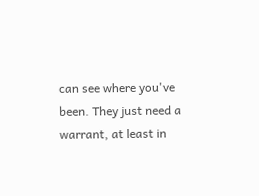can see where you've been. They just need a warrant, at least in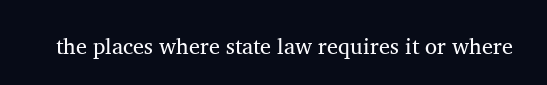the places where state law requires it or where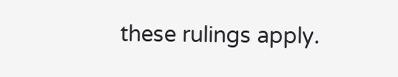these rulings apply.